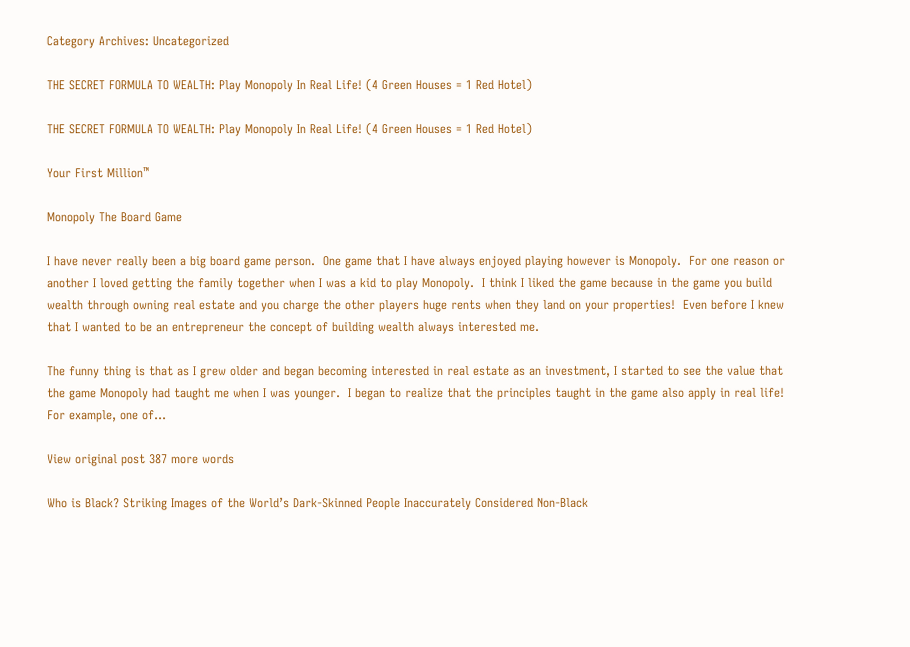Category Archives: Uncategorized

THE SECRET FORMULA TO WEALTH: Play Monopoly In Real Life! (4 Green Houses = 1 Red Hotel)

THE SECRET FORMULA TO WEALTH: Play Monopoly In Real Life! (4 Green Houses = 1 Red Hotel)

Your First Million™

Monopoly The Board Game

I have never really been a big board game person.  One game that I have always enjoyed playing however is Monopoly.  For one reason or another I loved getting the family together when I was a kid to play Monopoly.  I think I liked the game because in the game you build wealth through owning real estate and you charge the other players huge rents when they land on your properties!  Even before I knew that I wanted to be an entrepreneur the concept of building wealth always interested me.

The funny thing is that as I grew older and began becoming interested in real estate as an investment, I started to see the value that the game Monopoly had taught me when I was younger.  I began to realize that the principles taught in the game also apply in real life! For example, one of…

View original post 387 more words

Who is Black? Striking Images of the World’s Dark-Skinned People Inaccurately Considered Non-Black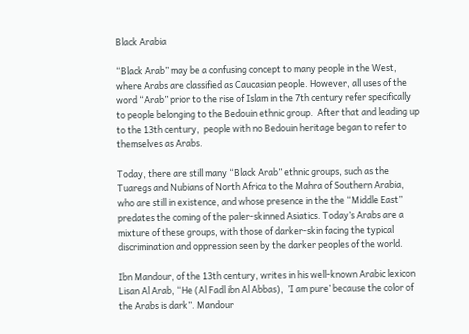Black Arabia

“Black Arab” may be a confusing concept to many people in the West, where Arabs are classified as Caucasian people. However, all uses of the word “Arab” prior to the rise of Islam in the 7th century refer specifically to people belonging to the Bedouin ethnic group.  After that and leading up to the 13th century,  people with no Bedouin heritage began to refer to themselves as Arabs.

Today, there are still many “Black Arab” ethnic groups, such as the Tuaregs and Nubians of North Africa to the Mahra of Southern Arabia, who are still in existence, and whose presence in the the “Middle East” predates the coming of the paler-skinned Asiatics. Today’s Arabs are a mixture of these groups, with those of darker-skin facing the typical discrimination and oppression seen by the darker peoples of the world.

Ibn Mandour, of the 13th century, writes in his well-known Arabic lexicon Lisan Al Arab, “He (Al Fadl ibn Al Abbas),  ’I am pure’ because the color of the Arabs is dark”. Mandour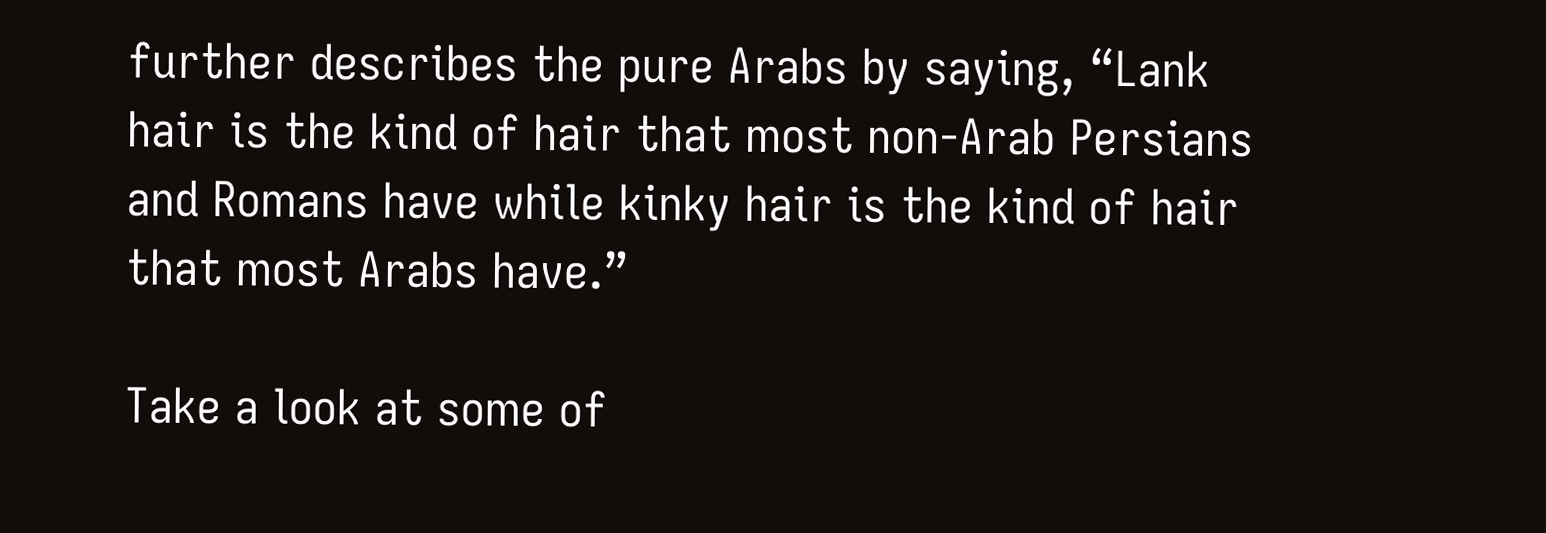further describes the pure Arabs by saying, “Lank hair is the kind of hair that most non-Arab Persians and Romans have while kinky hair is the kind of hair that most Arabs have.”

Take a look at some of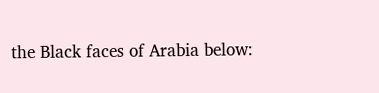the Black faces of Arabia below: